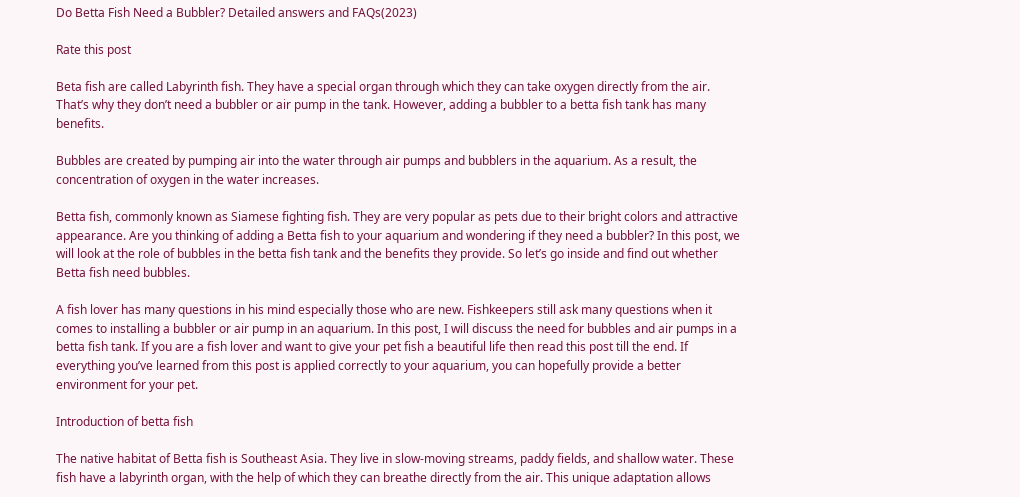Do Betta Fish Need a Bubbler? Detailed answers and FAQs(2023)

Rate this post

Beta fish are called Labyrinth fish. They have a special organ through which they can take oxygen directly from the air. That’s why they don’t need a bubbler or air pump in the tank. However, adding a bubbler to a betta fish tank has many benefits.

Bubbles are created by pumping air into the water through air pumps and bubblers in the aquarium. As a result, the concentration of oxygen in the water increases.

Betta fish, commonly known as Siamese fighting fish. They are very popular as pets due to their bright colors and attractive appearance. Are you thinking of adding a Betta fish to your aquarium and wondering if they need a bubbler? In this post, we will look at the role of bubbles in the betta fish tank and the benefits they provide. So let’s go inside and find out whether Betta fish need bubbles.

A fish lover has many questions in his mind especially those who are new. Fishkeepers still ask many questions when it comes to installing a bubbler or air pump in an aquarium. In this post, I will discuss the need for bubbles and air pumps in a betta fish tank. If you are a fish lover and want to give your pet fish a beautiful life then read this post till the end. If everything you’ve learned from this post is applied correctly to your aquarium, you can hopefully provide a better environment for your pet.

Introduction of betta fish

The native habitat of Betta fish is Southeast Asia. They live in slow-moving streams, paddy fields, and shallow water. These fish have a labyrinth organ, with the help of which they can breathe directly from the air. This unique adaptation allows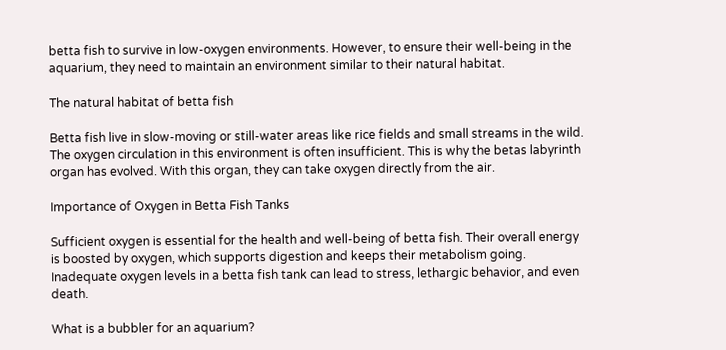betta fish to survive in low-oxygen environments. However, to ensure their well-being in the aquarium, they need to maintain an environment similar to their natural habitat.

The natural habitat of betta fish

Betta fish live in slow-moving or still-water areas like rice fields and small streams in the wild. The oxygen circulation in this environment is often insufficient. This is why the betas labyrinth organ has evolved. With this organ, they can take oxygen directly from the air.

Importance of Oxygen in Betta Fish Tanks

Sufficient oxygen is essential for the health and well-being of betta fish. Their overall energy is boosted by oxygen, which supports digestion and keeps their metabolism going. Inadequate oxygen levels in a betta fish tank can lead to stress, lethargic behavior, and even death.

What is a bubbler for an aquarium?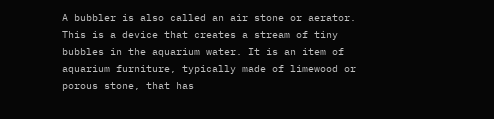A bubbler is also called an air stone or aerator. This is a device that creates a stream of tiny bubbles in the aquarium water. It is an item of aquarium furniture, typically made of limewood or porous stone, that has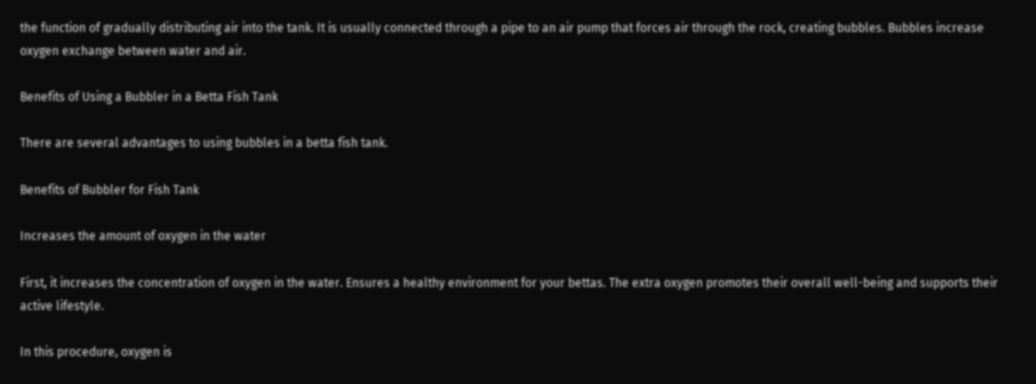the function of gradually distributing air into the tank. It is usually connected through a pipe to an air pump that forces air through the rock, creating bubbles. Bubbles increase oxygen exchange between water and air.

Benefits of Using a Bubbler in a Betta Fish Tank

There are several advantages to using bubbles in a betta fish tank.

Benefits of Bubbler for Fish Tank

Increases the amount of oxygen in the water

First, it increases the concentration of oxygen in the water. Ensures a healthy environment for your bettas. The extra oxygen promotes their overall well-being and supports their active lifestyle.

In this procedure, oxygen is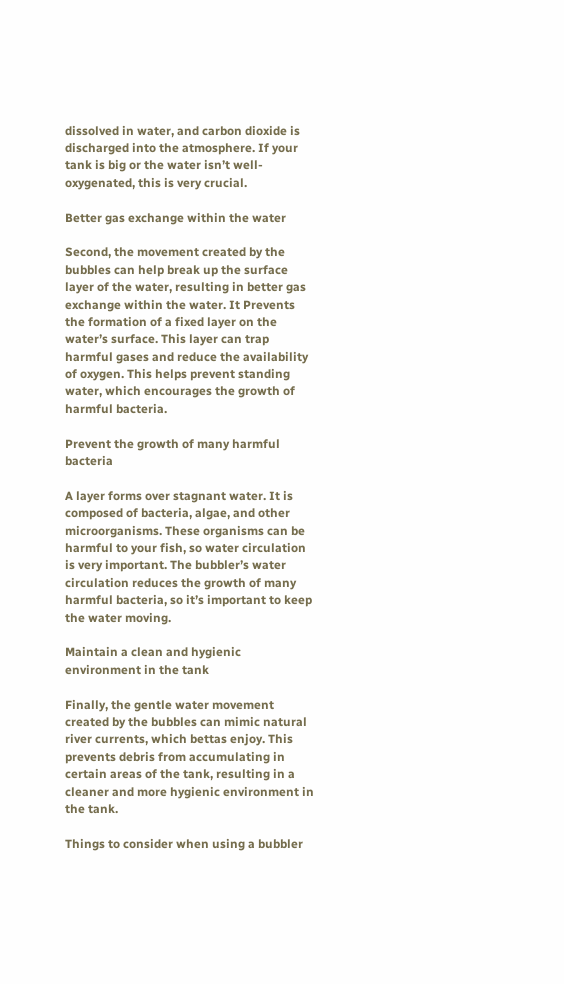dissolved in water, and carbon dioxide is discharged into the atmosphere. If your tank is big or the water isn’t well-oxygenated, this is very crucial.

Better gas exchange within the water

Second, the movement created by the bubbles can help break up the surface layer of the water, resulting in better gas exchange within the water. It Prevents the formation of a fixed layer on the water’s surface. This layer can trap harmful gases and reduce the availability of oxygen. This helps prevent standing water, which encourages the growth of harmful bacteria.

Prevent the growth of many harmful bacteria

A layer forms over stagnant water. It is composed of bacteria, algae, and other microorganisms. These organisms can be harmful to your fish, so water circulation is very important. The bubbler’s water circulation reduces the growth of many harmful bacteria, so it’s important to keep the water moving.

Maintain a clean and hygienic environment in the tank

Finally, the gentle water movement created by the bubbles can mimic natural river currents, which bettas enjoy. This prevents debris from accumulating in certain areas of the tank, resulting in a cleaner and more hygienic environment in the tank.

Things to consider when using a bubbler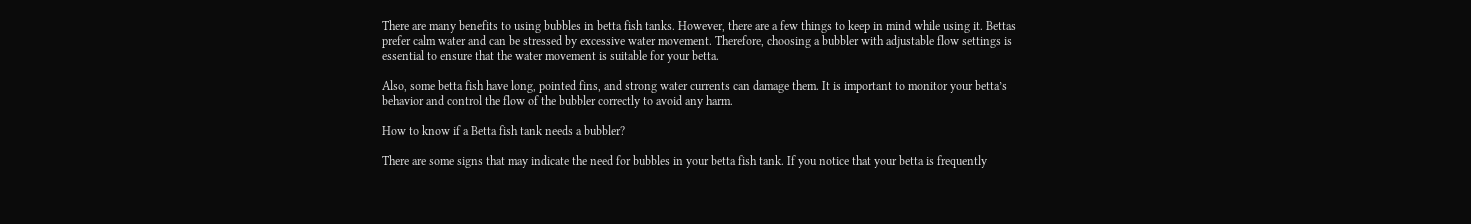There are many benefits to using bubbles in betta fish tanks. However, there are a few things to keep in mind while using it. Bettas prefer calm water and can be stressed by excessive water movement. Therefore, choosing a bubbler with adjustable flow settings is essential to ensure that the water movement is suitable for your betta.

Also, some betta fish have long, pointed fins, and strong water currents can damage them. It is important to monitor your betta’s behavior and control the flow of the bubbler correctly to avoid any harm.

How to know if a Betta fish tank needs a bubbler?

There are some signs that may indicate the need for bubbles in your betta fish tank. If you notice that your betta is frequently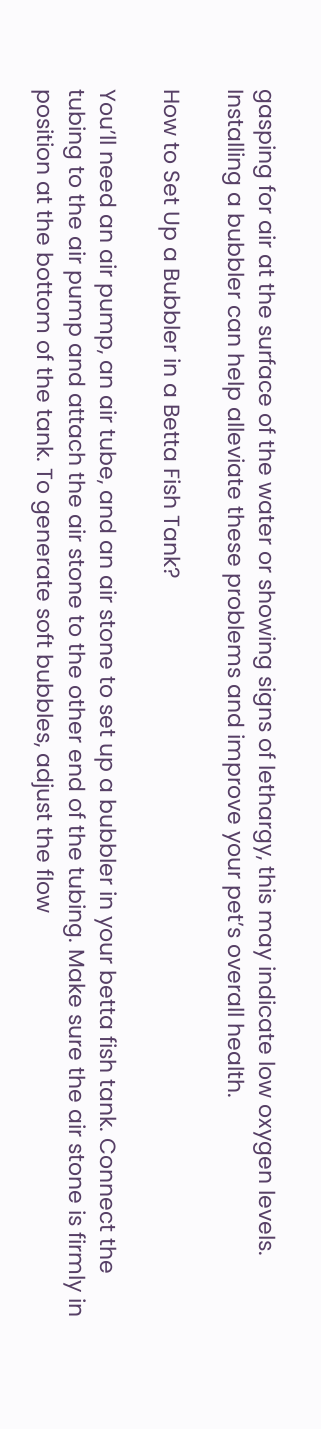gasping for air at the surface of the water or showing signs of lethargy, this may indicate low oxygen levels. Installing a bubbler can help alleviate these problems and improve your pet’s overall health.

How to Set Up a Bubbler in a Betta Fish Tank?

You’ll need an air pump, an air tube, and an air stone to set up a bubbler in your betta fish tank. Connect the tubing to the air pump and attach the air stone to the other end of the tubing. Make sure the air stone is firmly in position at the bottom of the tank. To generate soft bubbles, adjust the flow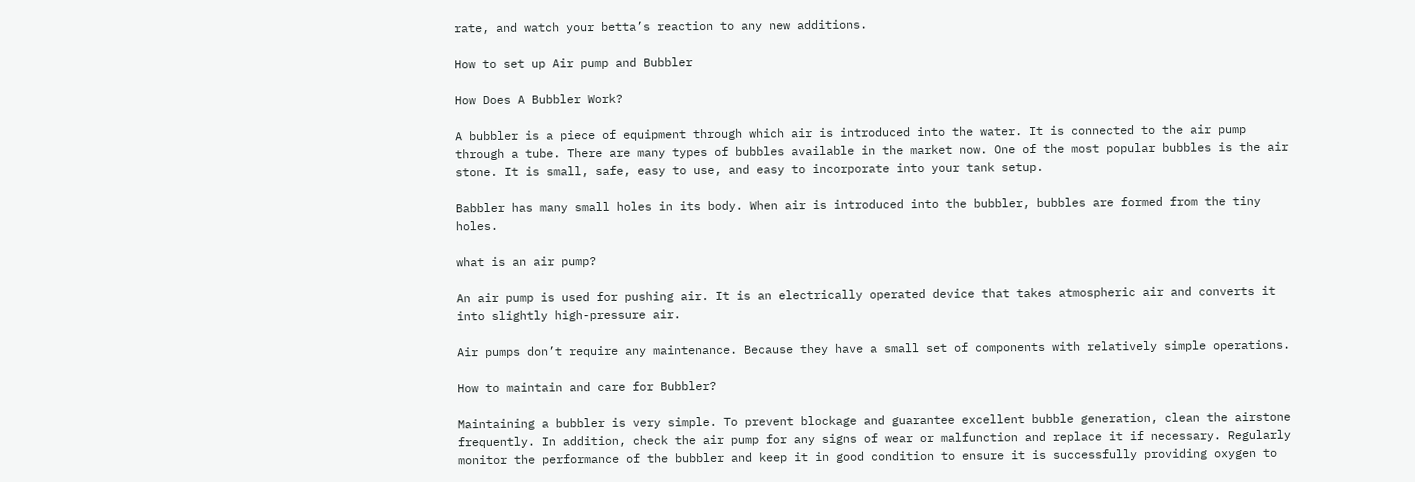rate, and watch your betta’s reaction to any new additions.

How to set up Air pump and Bubbler

How Does A Bubbler Work?

A bubbler is a piece of equipment through which air is introduced into the water. It is connected to the air pump through a tube. There are many types of bubbles available in the market now. One of the most popular bubbles is the air stone. It is small, safe, easy to use, and easy to incorporate into your tank setup.

Babbler has many small holes in its body. When air is introduced into the bubbler, bubbles are formed from the tiny holes.

what is an air pump?

An air pump is used for pushing air. It is an electrically operated device that takes atmospheric air and converts it into slightly high-pressure air.

Air pumps don’t require any maintenance. Because they have a small set of components with relatively simple operations.

How to maintain and care for Bubbler?

Maintaining a bubbler is very simple. To prevent blockage and guarantee excellent bubble generation, clean the airstone frequently. In addition, check the air pump for any signs of wear or malfunction and replace it if necessary. Regularly monitor the performance of the bubbler and keep it in good condition to ensure it is successfully providing oxygen to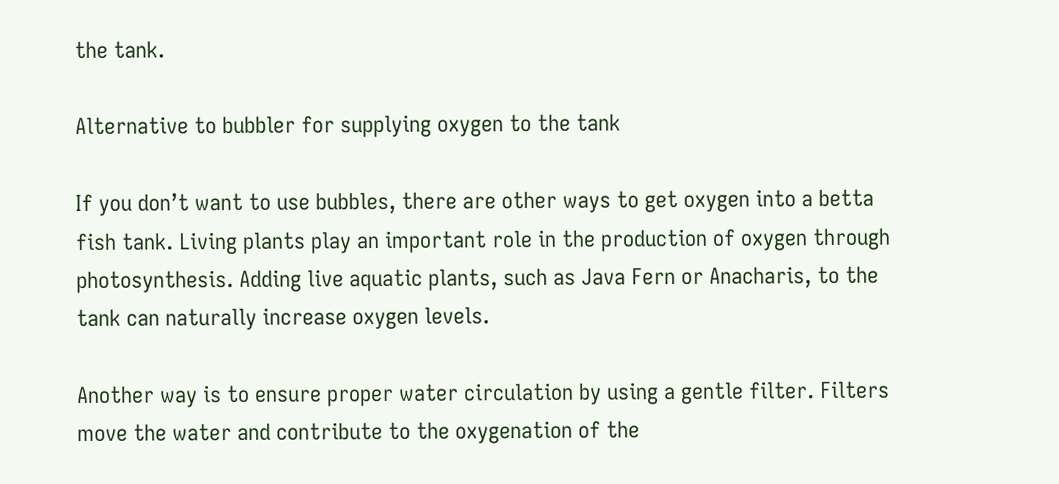the tank.

Alternative to bubbler for supplying oxygen to the tank

If you don’t want to use bubbles, there are other ways to get oxygen into a betta fish tank. Living plants play an important role in the production of oxygen through photosynthesis. Adding live aquatic plants, such as Java Fern or Anacharis, to the tank can naturally increase oxygen levels.

Another way is to ensure proper water circulation by using a gentle filter. Filters move the water and contribute to the oxygenation of the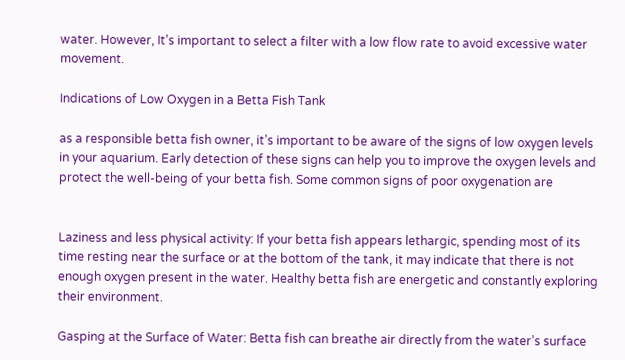water. However, It’s important to select a filter with a low flow rate to avoid excessive water movement.

Indications of Low Oxygen in a Betta Fish Tank

as a responsible betta fish owner, it’s important to be aware of the signs of low oxygen levels in your aquarium. Early detection of these signs can help you to improve the oxygen levels and protect the well-being of your betta fish. Some common signs of poor oxygenation are


Laziness and less physical activity: If your betta fish appears lethargic, spending most of its time resting near the surface or at the bottom of the tank, it may indicate that there is not enough oxygen present in the water. Healthy betta fish are energetic and constantly exploring their environment.

Gasping at the Surface of Water: Betta fish can breathe air directly from the water’s surface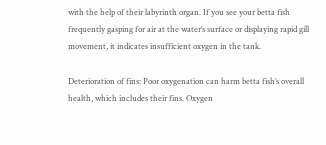with the help of their labyrinth organ. If you see your betta fish frequently gasping for air at the water’s surface or displaying rapid gill movement, it indicates insufficient oxygen in the tank.

Deterioration of fins: Poor oxygenation can harm betta fish’s overall health, which includes their fins. Oxygen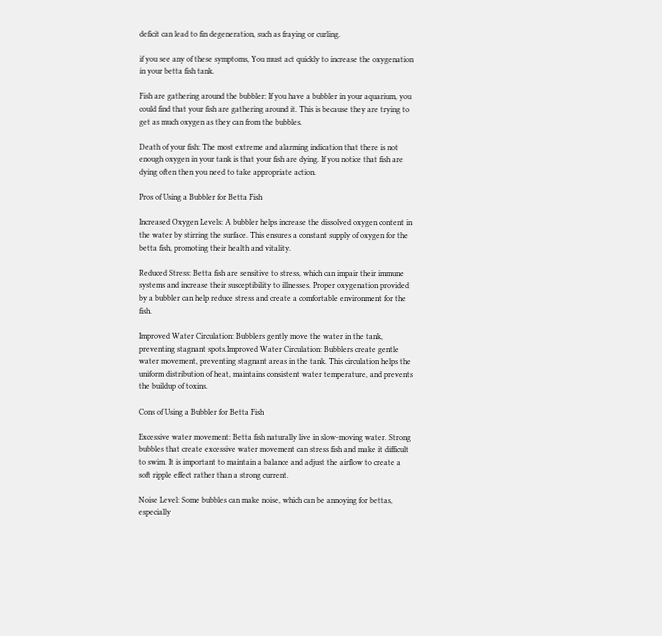deficit can lead to fin degeneration, such as fraying or curling.

if you see any of these symptoms, You must act quickly to increase the oxygenation in your betta fish tank.

Fish are gathering around the bubbler: If you have a bubbler in your aquarium, you could find that your fish are gathering around it. This is because they are trying to get as much oxygen as they can from the bubbles.

Death of your fish: The most extreme and alarming indication that there is not enough oxygen in your tank is that your fish are dying. If you notice that fish are dying often then you need to take appropriate action.

Pros of Using a Bubbler for Betta Fish

Increased Oxygen Levels: A bubbler helps increase the dissolved oxygen content in the water by stirring the surface. This ensures a constant supply of oxygen for the betta fish, promoting their health and vitality.

Reduced Stress: Betta fish are sensitive to stress, which can impair their immune systems and increase their susceptibility to illnesses. Proper oxygenation provided by a bubbler can help reduce stress and create a comfortable environment for the fish.

Improved Water Circulation: Bubblers gently move the water in the tank, preventing stagnant spots.Improved Water Circulation: Bubblers create gentle water movement, preventing stagnant areas in the tank. This circulation helps the uniform distribution of heat, maintains consistent water temperature, and prevents the buildup of toxins.

Cons of Using a Bubbler for Betta Fish

Excessive water movement: Betta fish naturally live in slow-moving water. Strong bubbles that create excessive water movement can stress fish and make it difficult to swim. It is important to maintain a balance and adjust the airflow to create a soft ripple effect rather than a strong current.

Noise Level: Some bubbles can make noise, which can be annoying for bettas, especially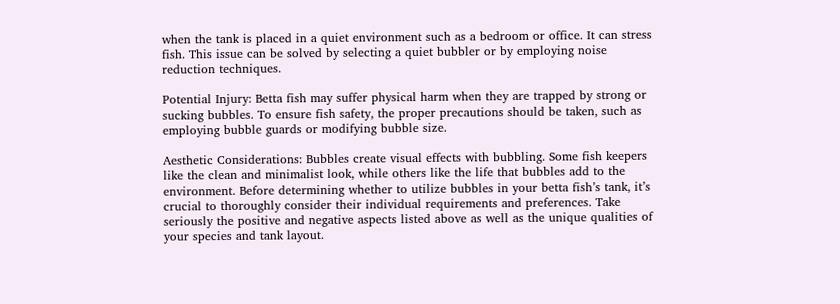when the tank is placed in a quiet environment such as a bedroom or office. It can stress fish. This issue can be solved by selecting a quiet bubbler or by employing noise reduction techniques.

Potential Injury: Betta fish may suffer physical harm when they are trapped by strong or sucking bubbles. To ensure fish safety, the proper precautions should be taken, such as employing bubble guards or modifying bubble size.

Aesthetic Considerations: Bubbles create visual effects with bubbling. Some fish keepers like the clean and minimalist look, while others like the life that bubbles add to the environment. Before determining whether to utilize bubbles in your betta fish’s tank, it’s crucial to thoroughly consider their individual requirements and preferences. Take seriously the positive and negative aspects listed above as well as the unique qualities of your species and tank layout.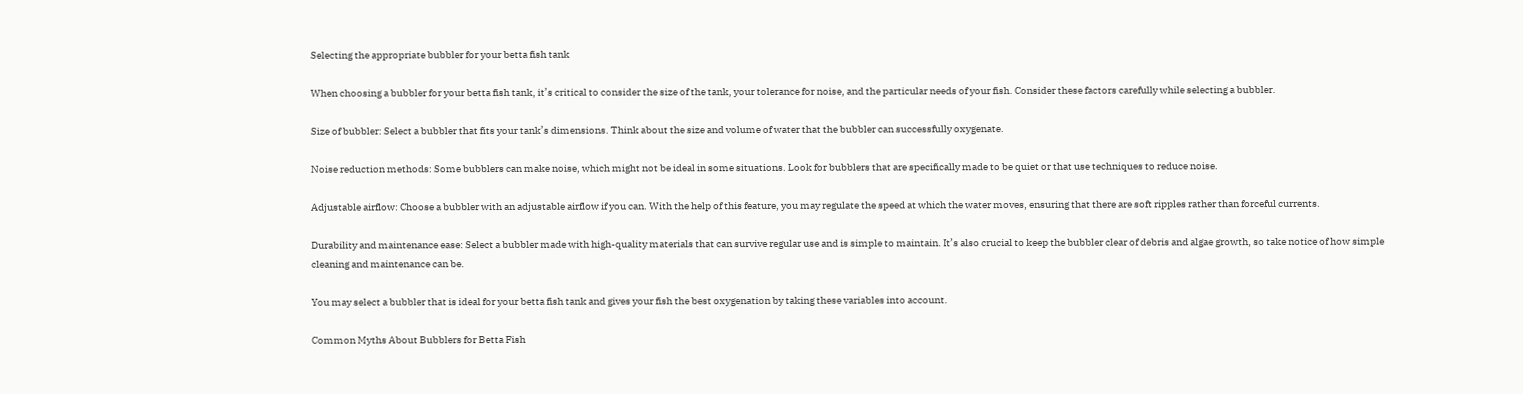Selecting the appropriate bubbler for your betta fish tank

When choosing a bubbler for your betta fish tank, it’s critical to consider the size of the tank, your tolerance for noise, and the particular needs of your fish. Consider these factors carefully while selecting a bubbler.

Size of bubbler: Select a bubbler that fits your tank’s dimensions. Think about the size and volume of water that the bubbler can successfully oxygenate.

Noise reduction methods: Some bubblers can make noise, which might not be ideal in some situations. Look for bubblers that are specifically made to be quiet or that use techniques to reduce noise.

Adjustable airflow: Choose a bubbler with an adjustable airflow if you can. With the help of this feature, you may regulate the speed at which the water moves, ensuring that there are soft ripples rather than forceful currents.

Durability and maintenance ease: Select a bubbler made with high-quality materials that can survive regular use and is simple to maintain. It’s also crucial to keep the bubbler clear of debris and algae growth, so take notice of how simple cleaning and maintenance can be.

You may select a bubbler that is ideal for your betta fish tank and gives your fish the best oxygenation by taking these variables into account.

Common Myths About Bubblers for Betta Fish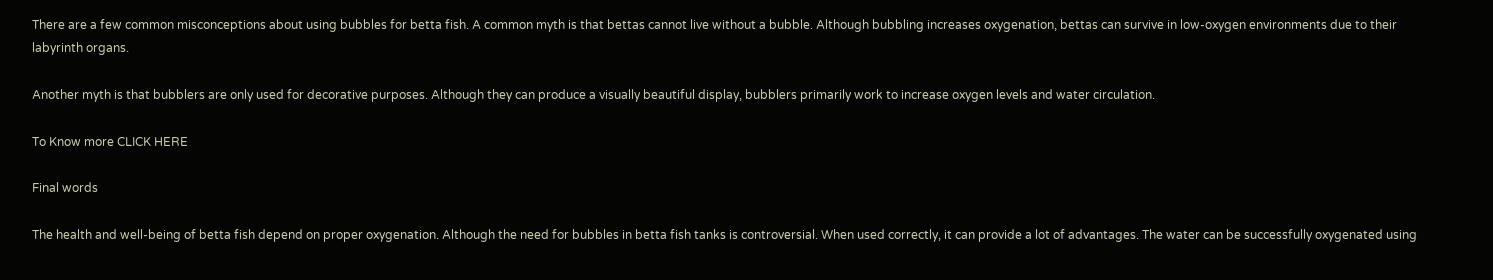There are a few common misconceptions about using bubbles for betta fish. A common myth is that bettas cannot live without a bubble. Although bubbling increases oxygenation, bettas can survive in low-oxygen environments due to their labyrinth organs.

Another myth is that bubblers are only used for decorative purposes. Although they can produce a visually beautiful display, bubblers primarily work to increase oxygen levels and water circulation.

To Know more CLICK HERE

Final words

The health and well-being of betta fish depend on proper oxygenation. Although the need for bubbles in betta fish tanks is controversial. When used correctly, it can provide a lot of advantages. The water can be successfully oxygenated using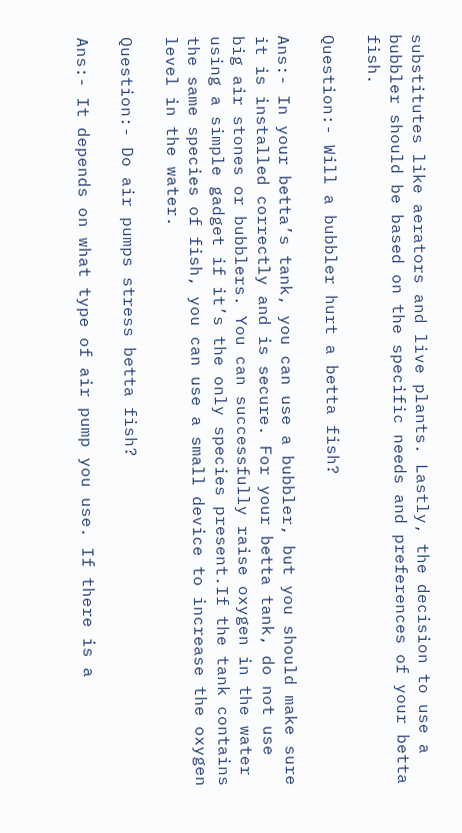substitutes like aerators and live plants. Lastly, the decision to use a bubbler should be based on the specific needs and preferences of your betta fish.

Question:- Will a bubbler hurt a betta fish?

Ans:- In your betta’s tank, you can use a bubbler, but you should make sure it is installed correctly and is secure. For your betta tank, do not use big air stones or bubblers. You can successfully raise oxygen in the water using a simple gadget if it’s the only species present.If the tank contains the same species of fish, you can use a small device to increase the oxygen level in the water.

Question:- Do air pumps stress betta fish?

Ans:- It depends on what type of air pump you use. If there is a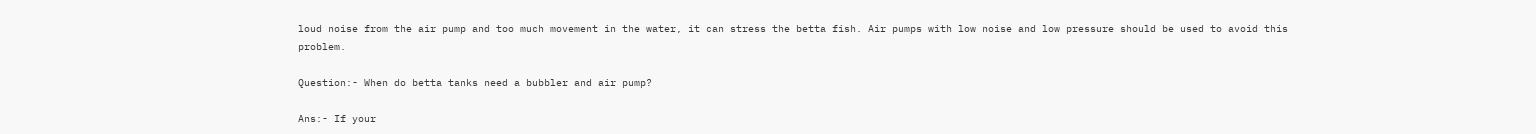loud noise from the air pump and too much movement in the water, it can stress the betta fish. Air pumps with low noise and low pressure should be used to avoid this problem.

Question:- When do betta tanks need a bubbler and air pump?

Ans:- If your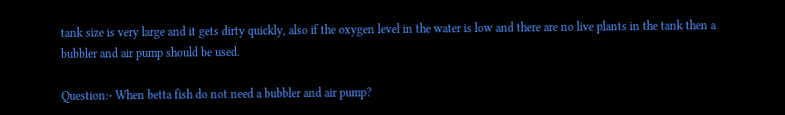tank size is very large and it gets dirty quickly, also if the oxygen level in the water is low and there are no live plants in the tank then a bubbler and air pump should be used.

Question:- When betta fish do not need a bubbler and air pump?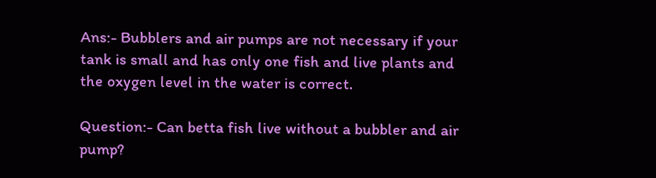Ans:- Bubblers and air pumps are not necessary if your tank is small and has only one fish and live plants and the oxygen level in the water is correct.

Question:- Can betta fish live without a bubbler and air pump?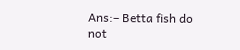Ans:– Betta fish do not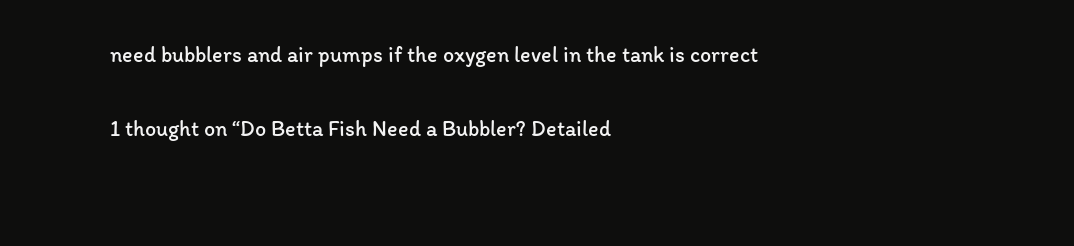need bubblers and air pumps if the oxygen level in the tank is correct

1 thought on “Do Betta Fish Need a Bubbler? Detailed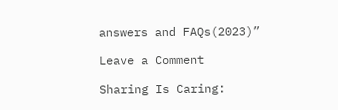answers and FAQs(2023)”

Leave a Comment

Sharing Is Caring: